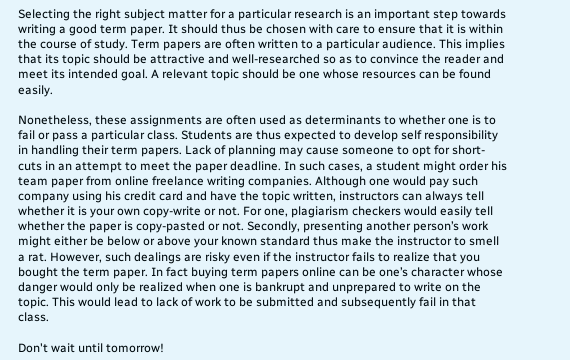Selecting the right subject matter for a particular research is an important step towards writing a good term paper. It should thus be chosen with care to ensure that it is within the course of study. Term papers are often written to a particular audience. This implies that its topic should be attractive and well-researched so as to convince the reader and meet its intended goal. A relevant topic should be one whose resources can be found easily.

Nonetheless, these assignments are often used as determinants to whether one is to fail or pass a particular class. Students are thus expected to develop self responsibility in handling their term papers. Lack of planning may cause someone to opt for short-cuts in an attempt to meet the paper deadline. In such cases, a student might order his team paper from online freelance writing companies. Although one would pay such company using his credit card and have the topic written, instructors can always tell whether it is your own copy-write or not. For one, plagiarism checkers would easily tell whether the paper is copy-pasted or not. Secondly, presenting another person’s work might either be below or above your known standard thus make the instructor to smell a rat. However, such dealings are risky even if the instructor fails to realize that you bought the term paper. In fact buying term papers online can be one’s character whose danger would only be realized when one is bankrupt and unprepared to write on the topic. This would lead to lack of work to be submitted and subsequently fail in that class.

Don't wait until tomorrow!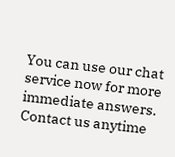You can use our chat service now for more immediate answers. Contact us anytime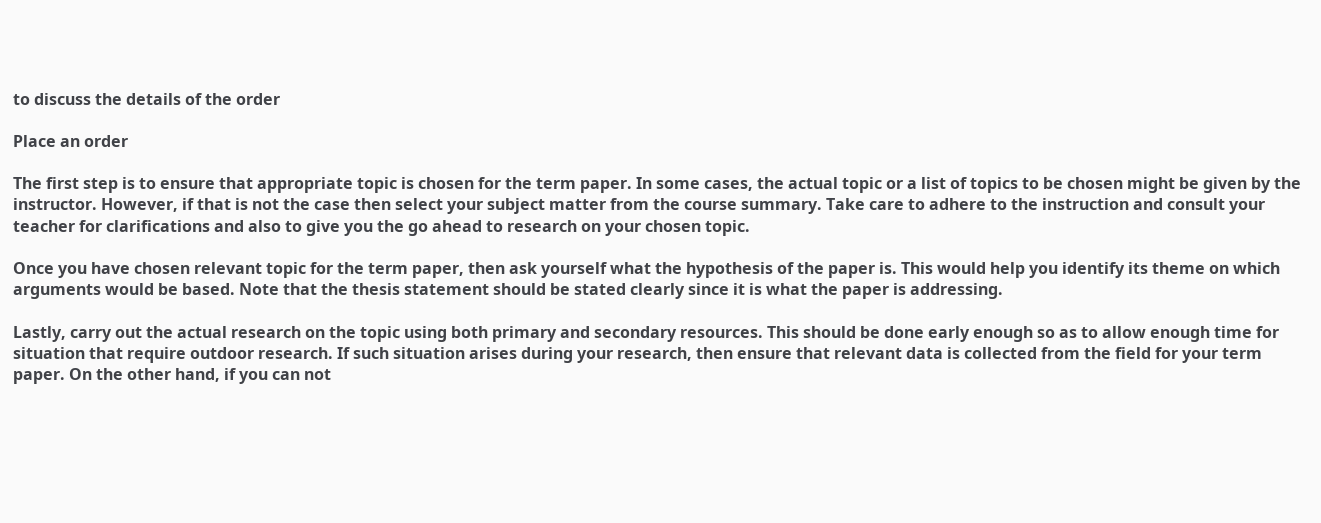to discuss the details of the order

Place an order

The first step is to ensure that appropriate topic is chosen for the term paper. In some cases, the actual topic or a list of topics to be chosen might be given by the instructor. However, if that is not the case then select your subject matter from the course summary. Take care to adhere to the instruction and consult your teacher for clarifications and also to give you the go ahead to research on your chosen topic.

Once you have chosen relevant topic for the term paper, then ask yourself what the hypothesis of the paper is. This would help you identify its theme on which arguments would be based. Note that the thesis statement should be stated clearly since it is what the paper is addressing.

Lastly, carry out the actual research on the topic using both primary and secondary resources. This should be done early enough so as to allow enough time for situation that require outdoor research. If such situation arises during your research, then ensure that relevant data is collected from the field for your term paper. On the other hand, if you can not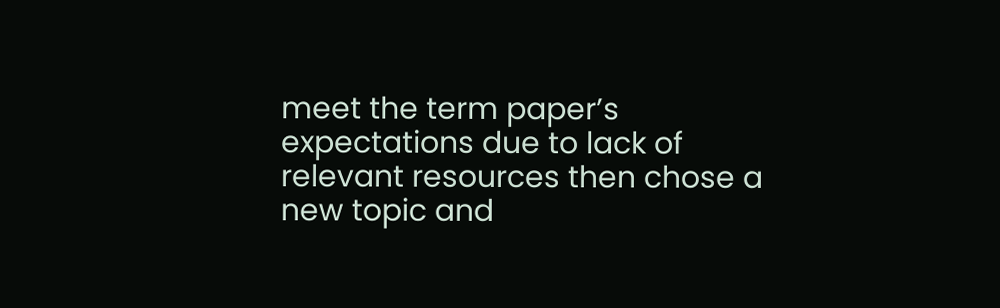meet the term paper’s expectations due to lack of relevant resources then chose a new topic and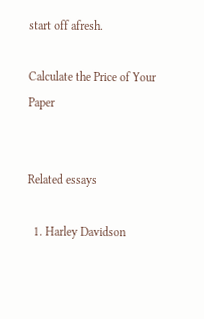start off afresh.

Calculate the Price of Your Paper


Related essays

  1. Harley Davidson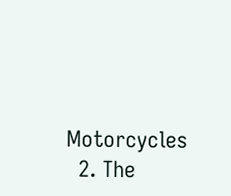Motorcycles
  2. The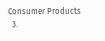Consumer Products
  3.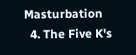Masturbation
  4. The Five K's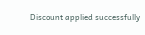Discount applied successfully